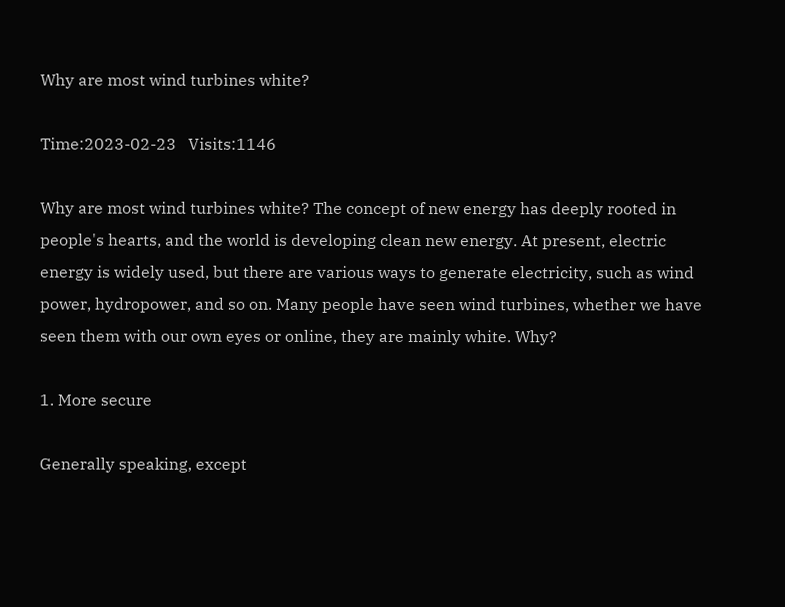Why are most wind turbines white?

Time:2023-02-23   Visits:1146

Why are most wind turbines white? The concept of new energy has deeply rooted in people's hearts, and the world is developing clean new energy. At present, electric energy is widely used, but there are various ways to generate electricity, such as wind power, hydropower, and so on. Many people have seen wind turbines, whether we have seen them with our own eyes or online, they are mainly white. Why?

1. More secure

Generally speaking, except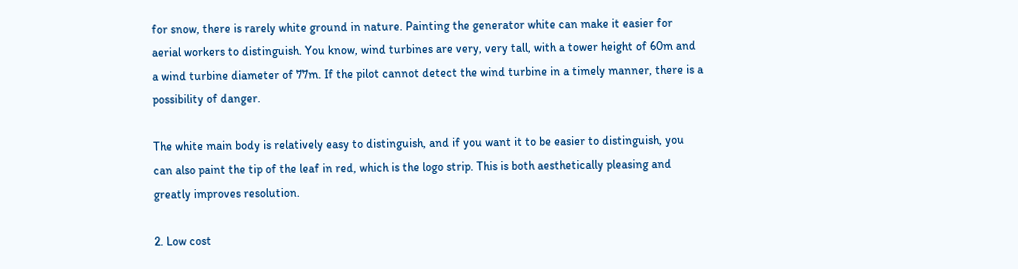for snow, there is rarely white ground in nature. Painting the generator white can make it easier for aerial workers to distinguish. You know, wind turbines are very, very tall, with a tower height of 60m and a wind turbine diameter of 77m. If the pilot cannot detect the wind turbine in a timely manner, there is a possibility of danger.

The white main body is relatively easy to distinguish, and if you want it to be easier to distinguish, you can also paint the tip of the leaf in red, which is the logo strip. This is both aesthetically pleasing and greatly improves resolution.

2. Low cost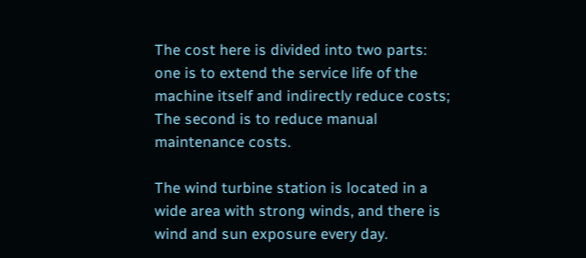The cost here is divided into two parts: one is to extend the service life of the machine itself and indirectly reduce costs; The second is to reduce manual maintenance costs.

The wind turbine station is located in a wide area with strong winds, and there is wind and sun exposure every day.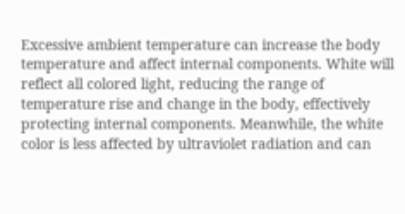Excessive ambient temperature can increase the body temperature and affect internal components. White will reflect all colored light, reducing the range of temperature rise and change in the body, effectively protecting internal components. Meanwhile, the white color is less affected by ultraviolet radiation and can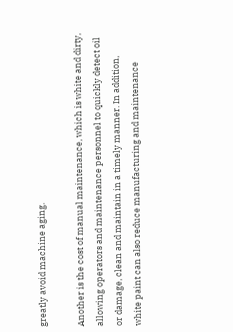greatly avoid machine aging.

Another is the cost of manual maintenance, which is white and dirty, allowing operators and maintenance personnel to quickly detect oil or damage, clean and maintain in a timely manner. In addition, white paint can also reduce manufacturing and maintenance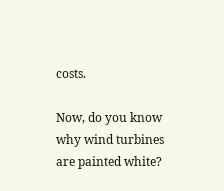costs.

Now, do you know why wind turbines are painted white?